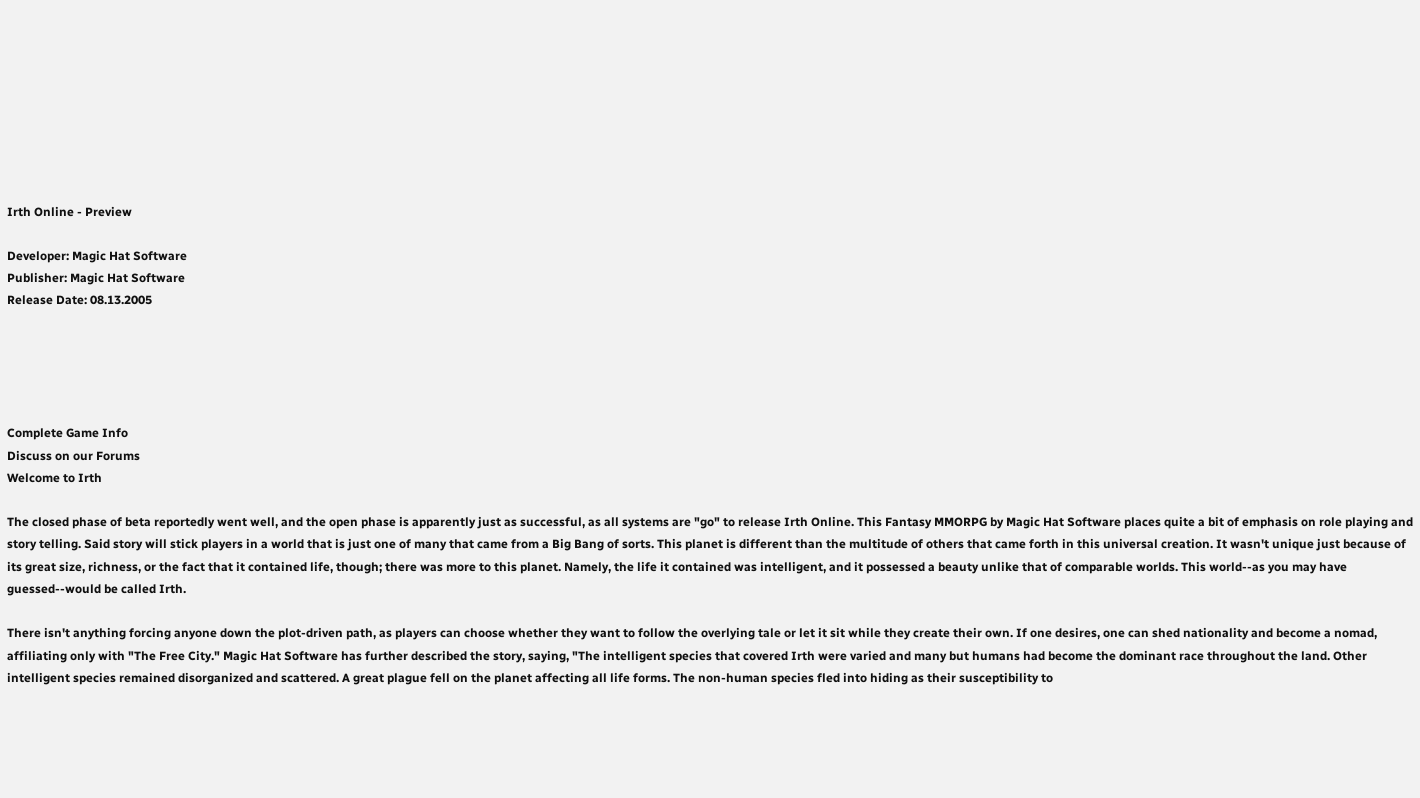Irth Online - Preview

Developer: Magic Hat Software
Publisher: Magic Hat Software
Release Date: 08.13.2005





Complete Game Info
Discuss on our Forums
Welcome to Irth

The closed phase of beta reportedly went well, and the open phase is apparently just as successful, as all systems are "go" to release Irth Online. This Fantasy MMORPG by Magic Hat Software places quite a bit of emphasis on role playing and story telling. Said story will stick players in a world that is just one of many that came from a Big Bang of sorts. This planet is different than the multitude of others that came forth in this universal creation. It wasn't unique just because of its great size, richness, or the fact that it contained life, though; there was more to this planet. Namely, the life it contained was intelligent, and it possessed a beauty unlike that of comparable worlds. This world--as you may have guessed--would be called Irth.

There isn't anything forcing anyone down the plot-driven path, as players can choose whether they want to follow the overlying tale or let it sit while they create their own. If one desires, one can shed nationality and become a nomad, affiliating only with "The Free City." Magic Hat Software has further described the story, saying, "The intelligent species that covered Irth were varied and many but humans had become the dominant race throughout the land. Other intelligent species remained disorganized and scattered. A great plague fell on the planet affecting all life forms. The non-human species fled into hiding as their susceptibility to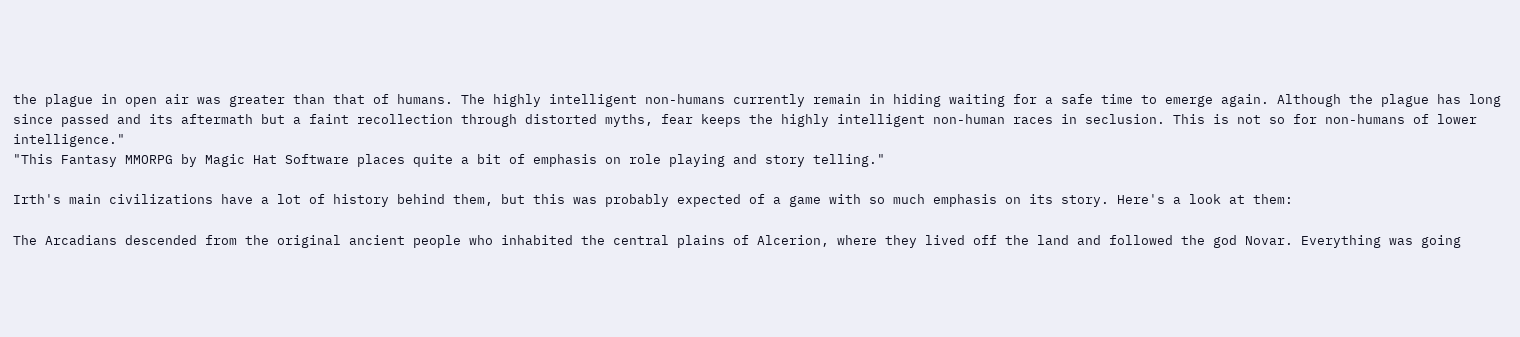the plague in open air was greater than that of humans. The highly intelligent non-humans currently remain in hiding waiting for a safe time to emerge again. Although the plague has long since passed and its aftermath but a faint recollection through distorted myths, fear keeps the highly intelligent non-human races in seclusion. This is not so for non-humans of lower intelligence."
"This Fantasy MMORPG by Magic Hat Software places quite a bit of emphasis on role playing and story telling."

Irth's main civilizations have a lot of history behind them, but this was probably expected of a game with so much emphasis on its story. Here's a look at them:

The Arcadians descended from the original ancient people who inhabited the central plains of Alcerion, where they lived off the land and followed the god Novar. Everything was going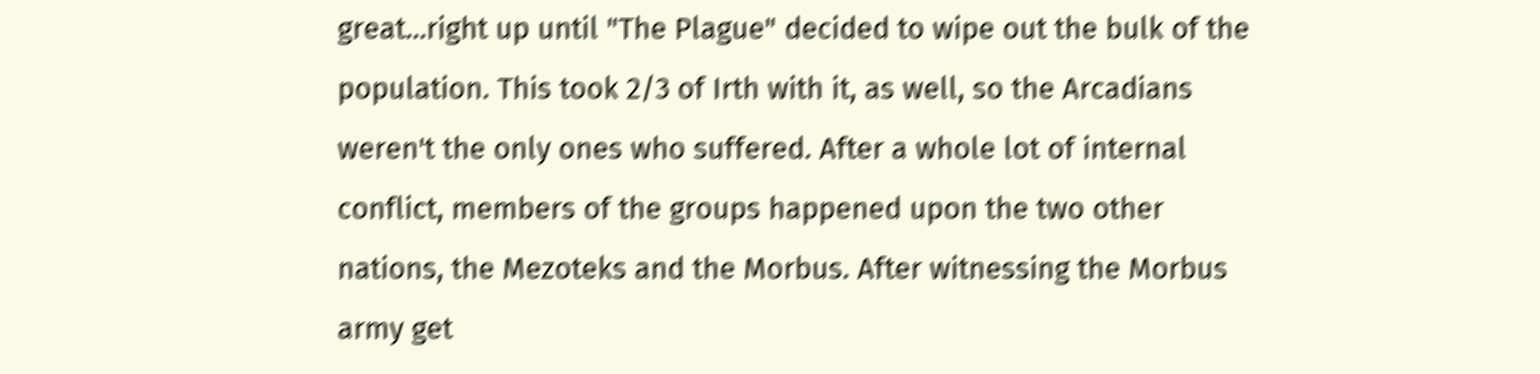great...right up until "The Plague" decided to wipe out the bulk of the population. This took 2/3 of Irth with it, as well, so the Arcadians weren't the only ones who suffered. After a whole lot of internal conflict, members of the groups happened upon the two other nations, the Mezoteks and the Morbus. After witnessing the Morbus army get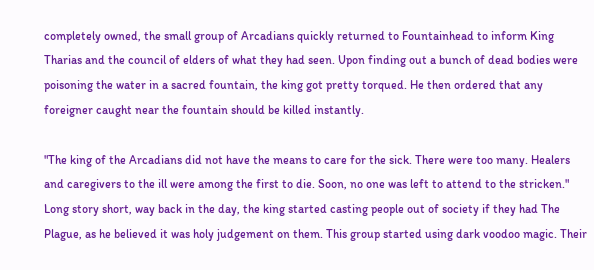completely owned, the small group of Arcadians quickly returned to Fountainhead to inform King Tharias and the council of elders of what they had seen. Upon finding out a bunch of dead bodies were poisoning the water in a sacred fountain, the king got pretty torqued. He then ordered that any foreigner caught near the fountain should be killed instantly.

"The king of the Arcadians did not have the means to care for the sick. There were too many. Healers and caregivers to the ill were among the first to die. Soon, no one was left to attend to the stricken." Long story short, way back in the day, the king started casting people out of society if they had The Plague, as he believed it was holy judgement on them. This group started using dark voodoo magic. Their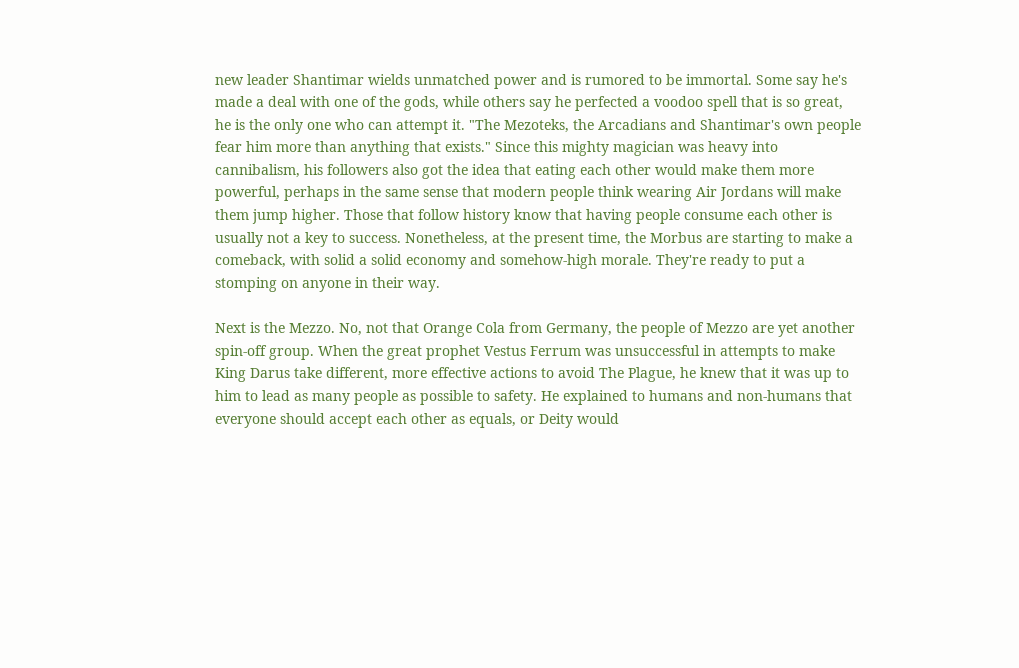new leader Shantimar wields unmatched power and is rumored to be immortal. Some say he's made a deal with one of the gods, while others say he perfected a voodoo spell that is so great, he is the only one who can attempt it. "The Mezoteks, the Arcadians and Shantimar's own people fear him more than anything that exists." Since this mighty magician was heavy into cannibalism, his followers also got the idea that eating each other would make them more powerful, perhaps in the same sense that modern people think wearing Air Jordans will make them jump higher. Those that follow history know that having people consume each other is usually not a key to success. Nonetheless, at the present time, the Morbus are starting to make a comeback, with solid a solid economy and somehow-high morale. They're ready to put a stomping on anyone in their way.

Next is the Mezzo. No, not that Orange Cola from Germany, the people of Mezzo are yet another spin-off group. When the great prophet Vestus Ferrum was unsuccessful in attempts to make King Darus take different, more effective actions to avoid The Plague, he knew that it was up to him to lead as many people as possible to safety. He explained to humans and non-humans that everyone should accept each other as equals, or Deity would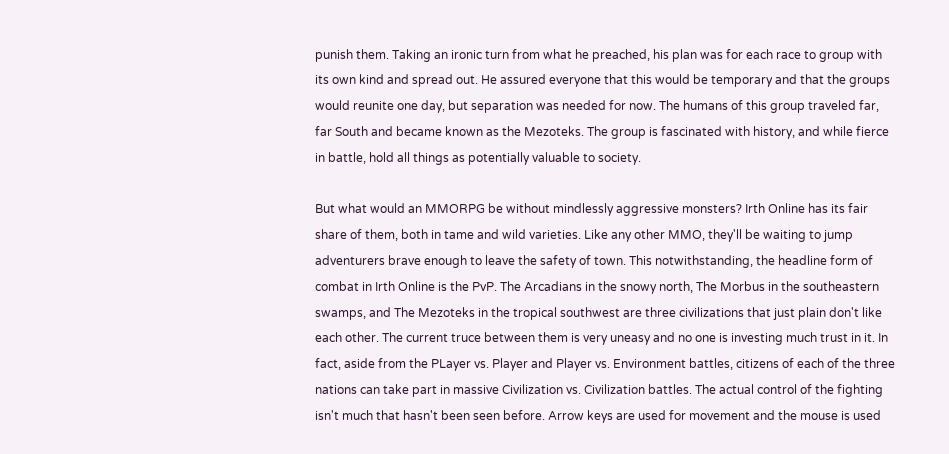punish them. Taking an ironic turn from what he preached, his plan was for each race to group with its own kind and spread out. He assured everyone that this would be temporary and that the groups would reunite one day, but separation was needed for now. The humans of this group traveled far, far South and became known as the Mezoteks. The group is fascinated with history, and while fierce in battle, hold all things as potentially valuable to society.

But what would an MMORPG be without mindlessly aggressive monsters? Irth Online has its fair share of them, both in tame and wild varieties. Like any other MMO, they'll be waiting to jump adventurers brave enough to leave the safety of town. This notwithstanding, the headline form of combat in Irth Online is the PvP. The Arcadians in the snowy north, The Morbus in the southeastern swamps, and The Mezoteks in the tropical southwest are three civilizations that just plain don't like each other. The current truce between them is very uneasy and no one is investing much trust in it. In fact, aside from the PLayer vs. Player and Player vs. Environment battles, citizens of each of the three nations can take part in massive Civilization vs. Civilization battles. The actual control of the fighting isn't much that hasn't been seen before. Arrow keys are used for movement and the mouse is used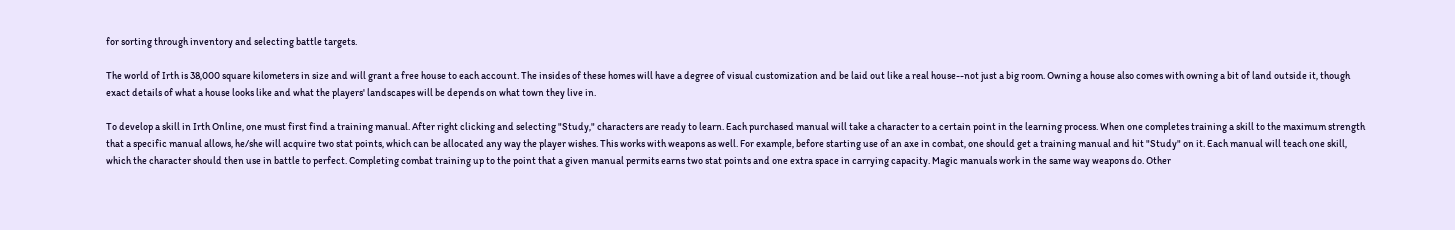for sorting through inventory and selecting battle targets.

The world of Irth is 38,000 square kilometers in size and will grant a free house to each account. The insides of these homes will have a degree of visual customization and be laid out like a real house--not just a big room. Owning a house also comes with owning a bit of land outside it, though exact details of what a house looks like and what the players' landscapes will be depends on what town they live in.

To develop a skill in Irth Online, one must first find a training manual. After right clicking and selecting "Study," characters are ready to learn. Each purchased manual will take a character to a certain point in the learning process. When one completes training a skill to the maximum strength that a specific manual allows, he/she will acquire two stat points, which can be allocated any way the player wishes. This works with weapons as well. For example, before starting use of an axe in combat, one should get a training manual and hit "Study" on it. Each manual will teach one skill, which the character should then use in battle to perfect. Completing combat training up to the point that a given manual permits earns two stat points and one extra space in carrying capacity. Magic manuals work in the same way weapons do. Other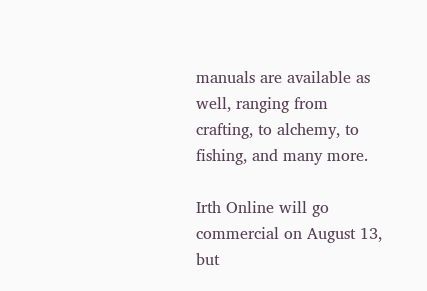manuals are available as well, ranging from crafting, to alchemy, to fishing, and many more.

Irth Online will go commercial on August 13, but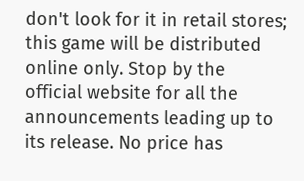don't look for it in retail stores; this game will be distributed online only. Stop by the official website for all the announcements leading up to its release. No price has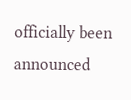officially been announced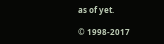as of yet.

© 1998-2017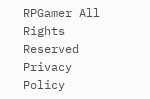RPGamer All Rights Reserved
Privacy Policy